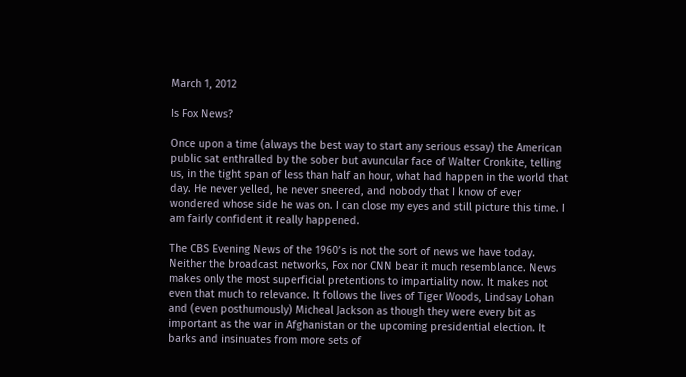March 1, 2012

Is Fox News?

Once upon a time (always the best way to start any serious essay) the American public sat enthralled by the sober but avuncular face of Walter Cronkite, telling us, in the tight span of less than half an hour, what had happen in the world that day. He never yelled, he never sneered, and nobody that I know of ever wondered whose side he was on. I can close my eyes and still picture this time. I am fairly confident it really happened.

The CBS Evening News of the 1960’s is not the sort of news we have today. Neither the broadcast networks, Fox nor CNN bear it much resemblance. News makes only the most superficial pretentions to impartiality now. It makes not even that much to relevance. It follows the lives of Tiger Woods, Lindsay Lohan and (even posthumously) Micheal Jackson as though they were every bit as important as the war in Afghanistan or the upcoming presidential election. It barks and insinuates from more sets of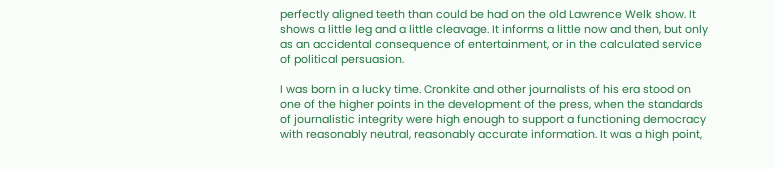perfectly aligned teeth than could be had on the old Lawrence Welk show. It shows a little leg and a little cleavage. It informs a little now and then, but only as an accidental consequence of entertainment, or in the calculated service of political persuasion.

I was born in a lucky time. Cronkite and other journalists of his era stood on one of the higher points in the development of the press, when the standards of journalistic integrity were high enough to support a functioning democracy with reasonably neutral, reasonably accurate information. It was a high point,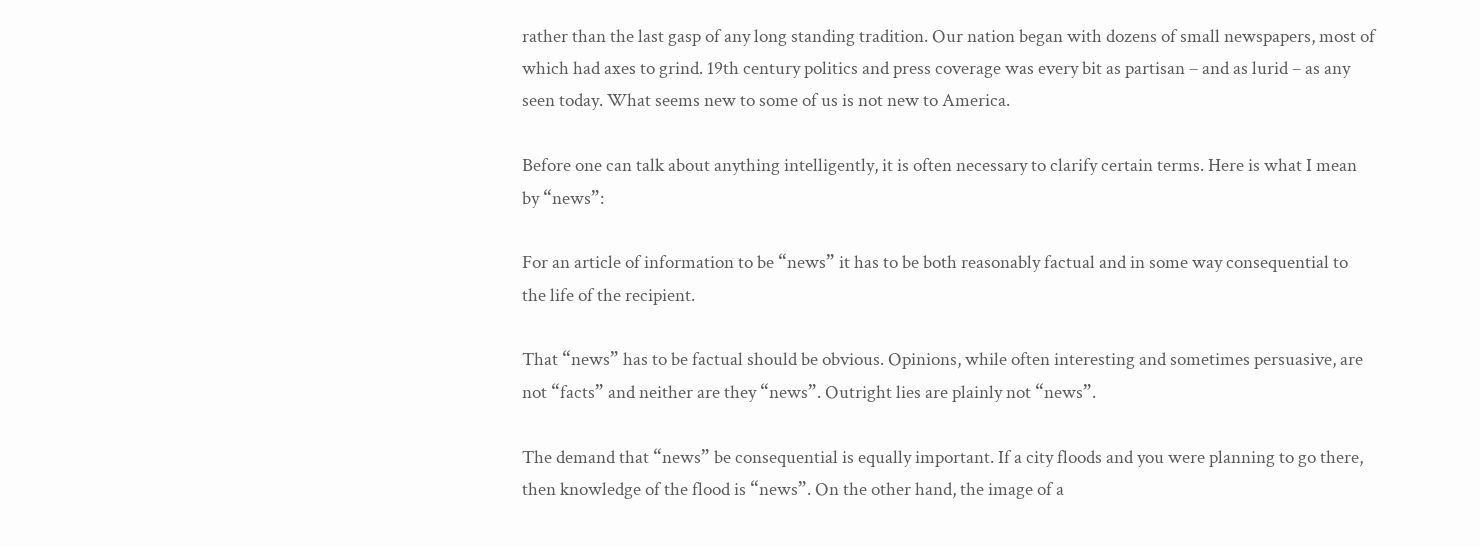rather than the last gasp of any long standing tradition. Our nation began with dozens of small newspapers, most of which had axes to grind. 19th century politics and press coverage was every bit as partisan – and as lurid – as any seen today. What seems new to some of us is not new to America.

Before one can talk about anything intelligently, it is often necessary to clarify certain terms. Here is what I mean by “news”:

For an article of information to be “news” it has to be both reasonably factual and in some way consequential to the life of the recipient.

That “news” has to be factual should be obvious. Opinions, while often interesting and sometimes persuasive, are not “facts” and neither are they “news”. Outright lies are plainly not “news”.

The demand that “news” be consequential is equally important. If a city floods and you were planning to go there, then knowledge of the flood is “news”. On the other hand, the image of a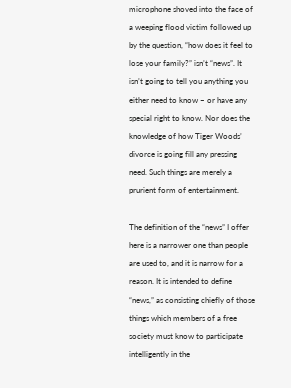microphone shoved into the face of a weeping flood victim followed up by the question, “how does it feel to lose your family?” isn’t “news”. It isn’t going to tell you anything you either need to know – or have any special right to know. Nor does the knowledge of how Tiger Woods’ divorce is going fill any pressing need. Such things are merely a prurient form of entertainment.

The definition of the “news” I offer here is a narrower one than people are used to, and it is narrow for a reason. It is intended to define “news,” as consisting chiefly of those things which members of a free society must know to participate intelligently in the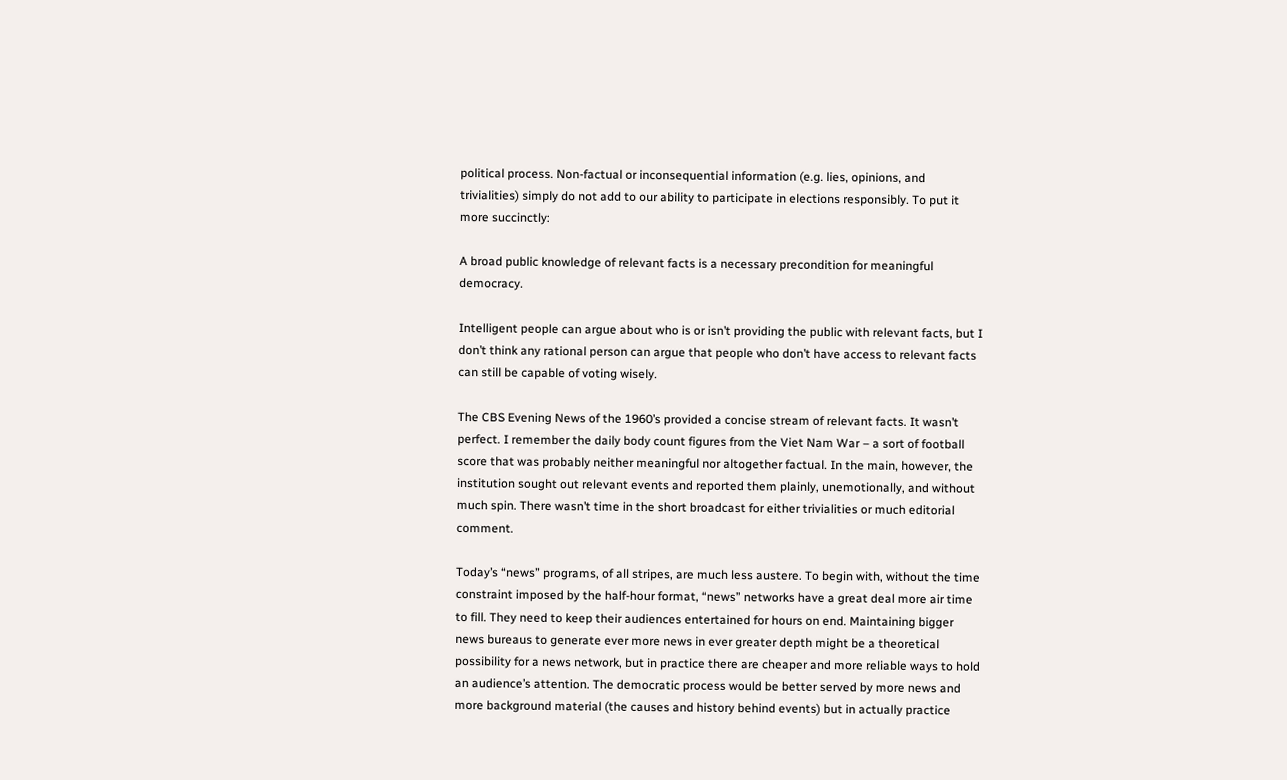political process. Non-factual or inconsequential information (e.g. lies, opinions, and trivialities) simply do not add to our ability to participate in elections responsibly. To put it more succinctly:

A broad public knowledge of relevant facts is a necessary precondition for meaningful democracy.

Intelligent people can argue about who is or isn’t providing the public with relevant facts, but I don’t think any rational person can argue that people who don’t have access to relevant facts can still be capable of voting wisely.

The CBS Evening News of the 1960’s provided a concise stream of relevant facts. It wasn’t perfect. I remember the daily body count figures from the Viet Nam War – a sort of football score that was probably neither meaningful nor altogether factual. In the main, however, the institution sought out relevant events and reported them plainly, unemotionally, and without much spin. There wasn’t time in the short broadcast for either trivialities or much editorial comment.

Today’s “news” programs, of all stripes, are much less austere. To begin with, without the time constraint imposed by the half-hour format, “news” networks have a great deal more air time to fill. They need to keep their audiences entertained for hours on end. Maintaining bigger news bureaus to generate ever more news in ever greater depth might be a theoretical possibility for a news network, but in practice there are cheaper and more reliable ways to hold an audience’s attention. The democratic process would be better served by more news and more background material (the causes and history behind events) but in actually practice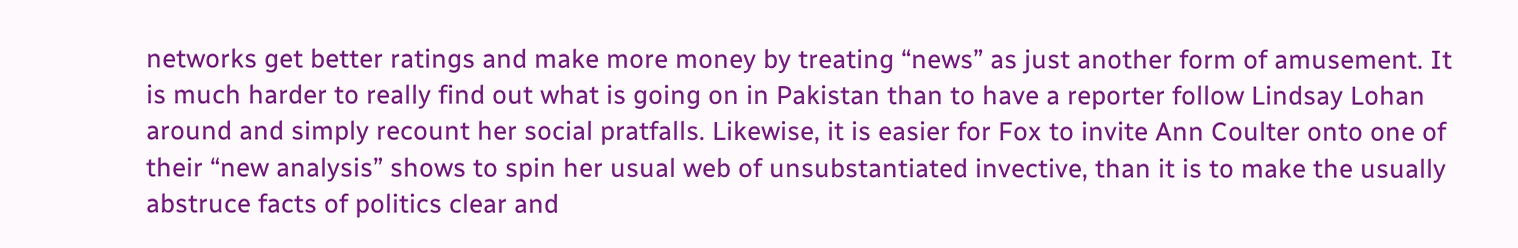networks get better ratings and make more money by treating “news” as just another form of amusement. It is much harder to really find out what is going on in Pakistan than to have a reporter follow Lindsay Lohan around and simply recount her social pratfalls. Likewise, it is easier for Fox to invite Ann Coulter onto one of their “new analysis” shows to spin her usual web of unsubstantiated invective, than it is to make the usually abstruce facts of politics clear and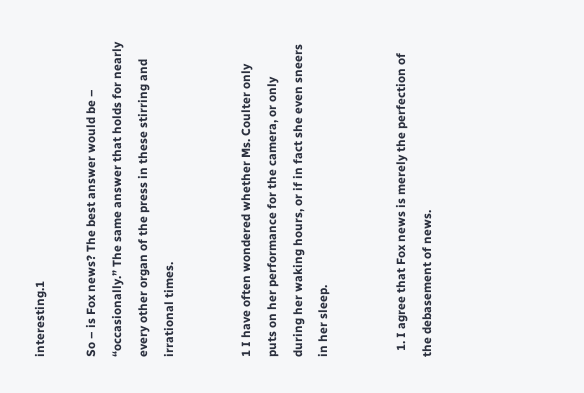interesting.1

So – is Fox news? The best answer would be – “occasionally.” The same answer that holds for nearly every other organ of the press in these stirring and irrational times.


1 I have often wondered whether Ms. Coulter only puts on her performance for the camera, or only during her waking hours, or if in fact she even sneers in her sleep.


  1. I agree that Fox news is merely the perfection of the debasement of news.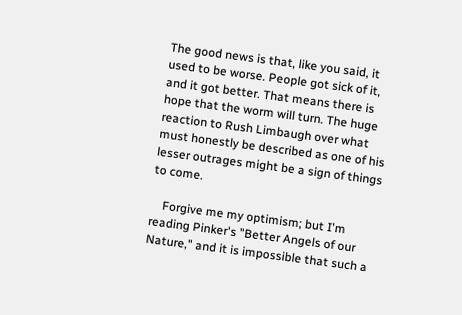The good news is that, like you said, it used to be worse. People got sick of it, and it got better. That means there is hope that the worm will turn. The huge reaction to Rush Limbaugh over what must honestly be described as one of his lesser outrages might be a sign of things to come.

    Forgive me my optimism; but I'm reading Pinker's "Better Angels of our Nature," and it is impossible that such a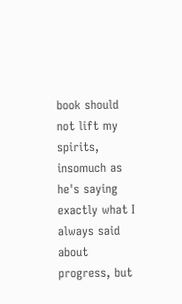book should not lift my spirits, insomuch as he's saying exactly what I always said about progress, but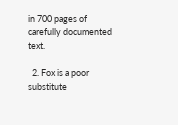in 700 pages of carefully documented text.

  2. Fox is a poor substitute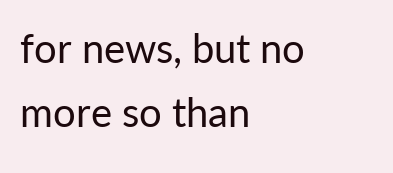for news, but no more so than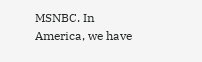MSNBC. In America, we have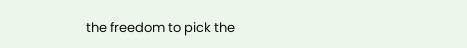the freedom to pick the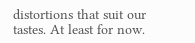distortions that suit our tastes. At least for now.